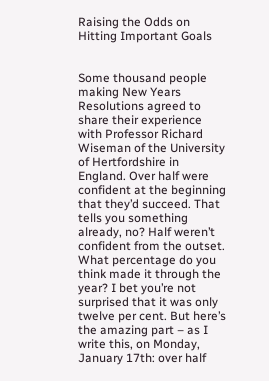Raising the Odds on Hitting Important Goals


Some thousand people making New Years Resolutions agreed to share their experience with Professor Richard Wiseman of the University of Hertfordshire in England. Over half were confident at the beginning that they’d succeed. That tells you something already, no? Half weren’t confident from the outset. What percentage do you think made it through the year? I bet you’re not surprised that it was only twelve per cent. But here’s the amazing part – as I write this, on Monday, January 17th: over half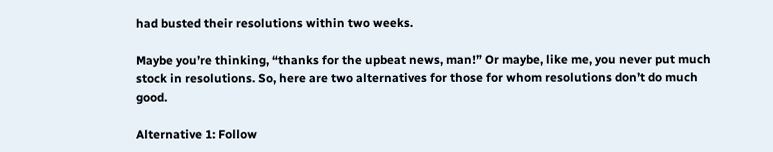had busted their resolutions within two weeks.

Maybe you’re thinking, “thanks for the upbeat news, man!” Or maybe, like me, you never put much stock in resolutions. So, here are two alternatives for those for whom resolutions don’t do much good.

Alternative 1: Follow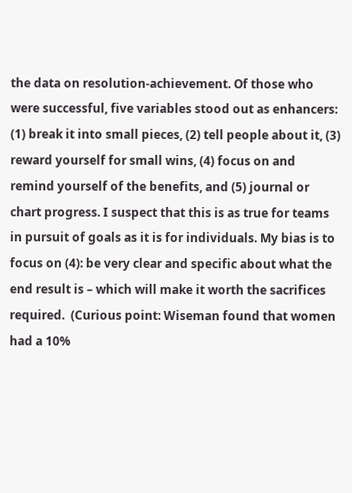the data on resolution-achievement. Of those who were successful, five variables stood out as enhancers: (1) break it into small pieces, (2) tell people about it, (3) reward yourself for small wins, (4) focus on and remind yourself of the benefits, and (5) journal or chart progress. I suspect that this is as true for teams in pursuit of goals as it is for individuals. My bias is to focus on (4): be very clear and specific about what the end result is – which will make it worth the sacrifices required.  (Curious point: Wiseman found that women had a 10%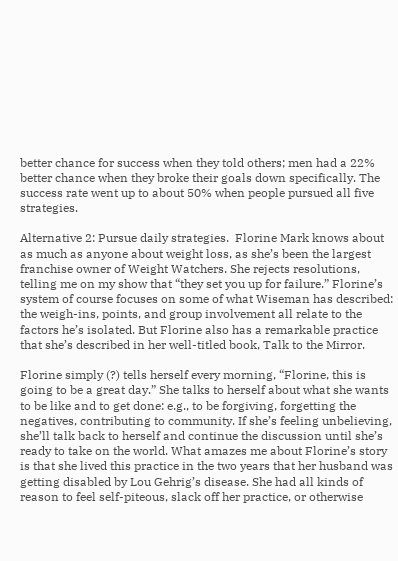better chance for success when they told others; men had a 22% better chance when they broke their goals down specifically. The success rate went up to about 50% when people pursued all five strategies.

Alternative 2: Pursue daily strategies.  Florine Mark knows about as much as anyone about weight loss, as she’s been the largest franchise owner of Weight Watchers. She rejects resolutions, telling me on my show that “they set you up for failure.” Florine’s system of course focuses on some of what Wiseman has described: the weigh-ins, points, and group involvement all relate to the factors he’s isolated. But Florine also has a remarkable practice that she’s described in her well-titled book, Talk to the Mirror.

Florine simply (?) tells herself every morning, “Florine, this is going to be a great day.” She talks to herself about what she wants to be like and to get done: e.g., to be forgiving, forgetting the negatives, contributing to community. If she’s feeling unbelieving, she’ll talk back to herself and continue the discussion until she’s ready to take on the world. What amazes me about Florine’s story is that she lived this practice in the two years that her husband was getting disabled by Lou Gehrig’s disease. She had all kinds of reason to feel self-piteous, slack off her practice, or otherwise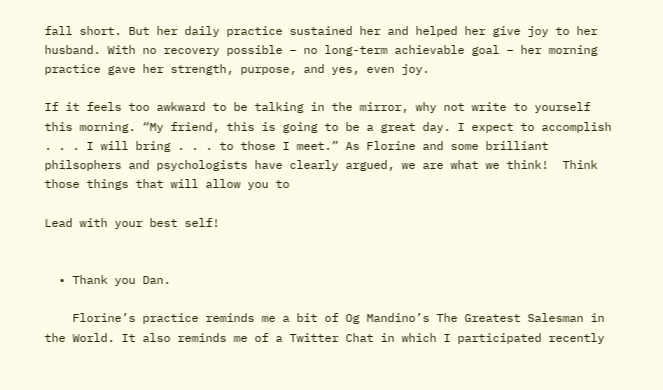fall short. But her daily practice sustained her and helped her give joy to her husband. With no recovery possible – no long-term achievable goal – her morning practice gave her strength, purpose, and yes, even joy.

If it feels too awkward to be talking in the mirror, why not write to yourself this morning. “My friend, this is going to be a great day. I expect to accomplish . . . I will bring . . . to those I meet.” As Florine and some brilliant philsophers and psychologists have clearly argued, we are what we think!  Think those things that will allow you to

Lead with your best self!


  • Thank you Dan.

    Florine’s practice reminds me a bit of Og Mandino’s The Greatest Salesman in the World. It also reminds me of a Twitter Chat in which I participated recently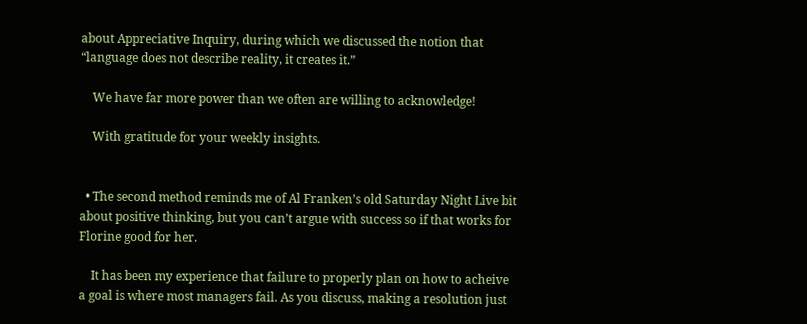about Appreciative Inquiry, during which we discussed the notion that “language does not describe reality, it creates it.”

    We have far more power than we often are willing to acknowledge!

    With gratitude for your weekly insights.


  • The second method reminds me of Al Franken’s old Saturday Night Live bit about positive thinking, but you can’t argue with success so if that works for Florine good for her.

    It has been my experience that failure to properly plan on how to acheive a goal is where most managers fail. As you discuss, making a resolution just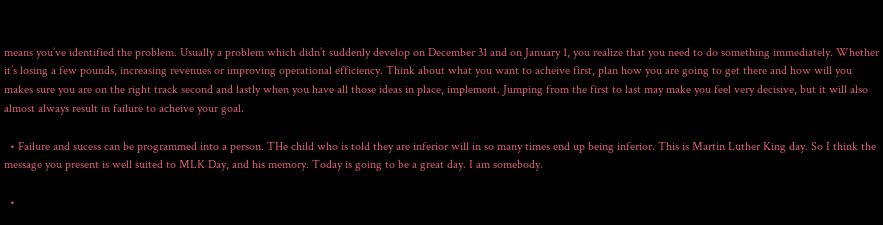means you’ve identified the problem. Usually a problem which didn’t suddenly develop on December 31 and on January 1, you realize that you need to do something immediately. Whether it’s losing a few pounds, increasing revenues or improving operational efficiency. Think about what you want to acheive first, plan how you are going to get there and how will you makes sure you are on the right track second and lastly when you have all those ideas in place, implement. Jumping from the first to last may make you feel very decisive, but it will also almost always result in failure to acheive your goal.

  • Failure and sucess can be programmed into a person. THe child who is told they are inferior will in so many times end up being inferior. This is Martin Luther King day. So I think the message you present is well suited to MLK Day, and his memory. Today is going to be a great day. I am somebody.

  •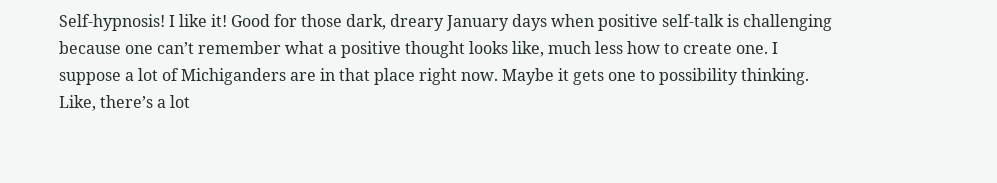Self-hypnosis! I like it! Good for those dark, dreary January days when positive self-talk is challenging because one can’t remember what a positive thought looks like, much less how to create one. I suppose a lot of Michiganders are in that place right now. Maybe it gets one to possibility thinking. Like, there’s a lot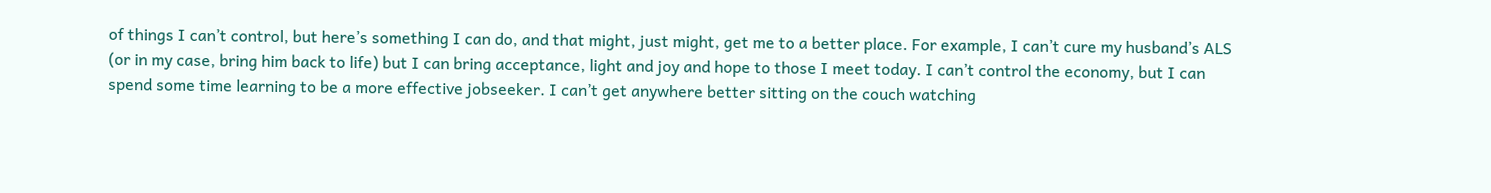of things I can’t control, but here’s something I can do, and that might, just might, get me to a better place. For example, I can’t cure my husband’s ALS (or in my case, bring him back to life) but I can bring acceptance, light and joy and hope to those I meet today. I can’t control the economy, but I can spend some time learning to be a more effective jobseeker. I can’t get anywhere better sitting on the couch watching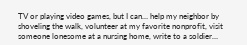TV or playing video games, but I can… help my neighbor by shoveling the walk, volunteer at my favorite nonprofit, visit someone lonesome at a nursing home, write to a soldier…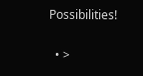Possibilities!

  • >